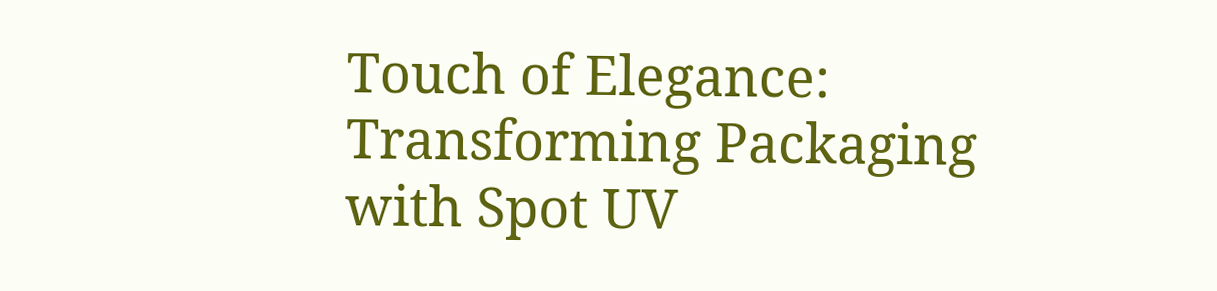Touch of Elegance: Transforming Packaging with Spot UV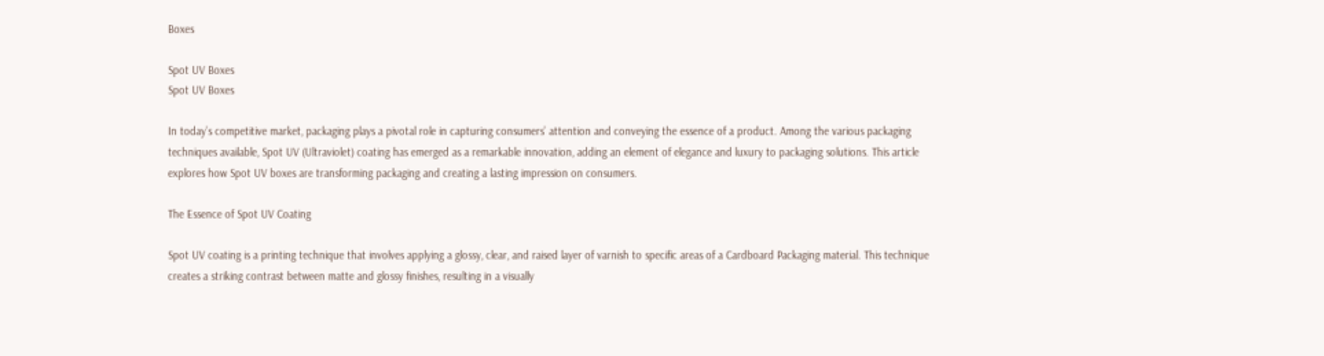Boxes

Spot UV Boxes
Spot UV Boxes

In today’s competitive market, packaging plays a pivotal role in capturing consumers’ attention and conveying the essence of a product. Among the various packaging techniques available, Spot UV (Ultraviolet) coating has emerged as a remarkable innovation, adding an element of elegance and luxury to packaging solutions. This article explores how Spot UV boxes are transforming packaging and creating a lasting impression on consumers.

The Essence of Spot UV Coating

Spot UV coating is a printing technique that involves applying a glossy, clear, and raised layer of varnish to specific areas of a Cardboard Packaging material. This technique creates a striking contrast between matte and glossy finishes, resulting in a visually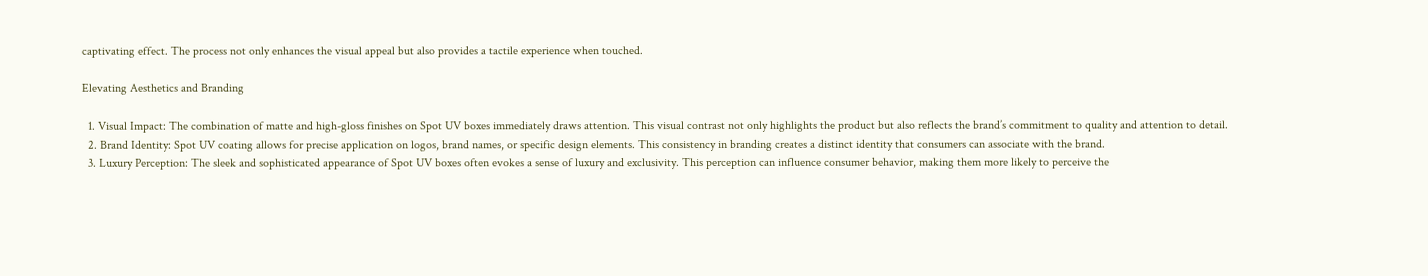captivating effect. The process not only enhances the visual appeal but also provides a tactile experience when touched.

Elevating Aesthetics and Branding

  1. Visual Impact: The combination of matte and high-gloss finishes on Spot UV boxes immediately draws attention. This visual contrast not only highlights the product but also reflects the brand’s commitment to quality and attention to detail.
  2. Brand Identity: Spot UV coating allows for precise application on logos, brand names, or specific design elements. This consistency in branding creates a distinct identity that consumers can associate with the brand.
  3. Luxury Perception: The sleek and sophisticated appearance of Spot UV boxes often evokes a sense of luxury and exclusivity. This perception can influence consumer behavior, making them more likely to perceive the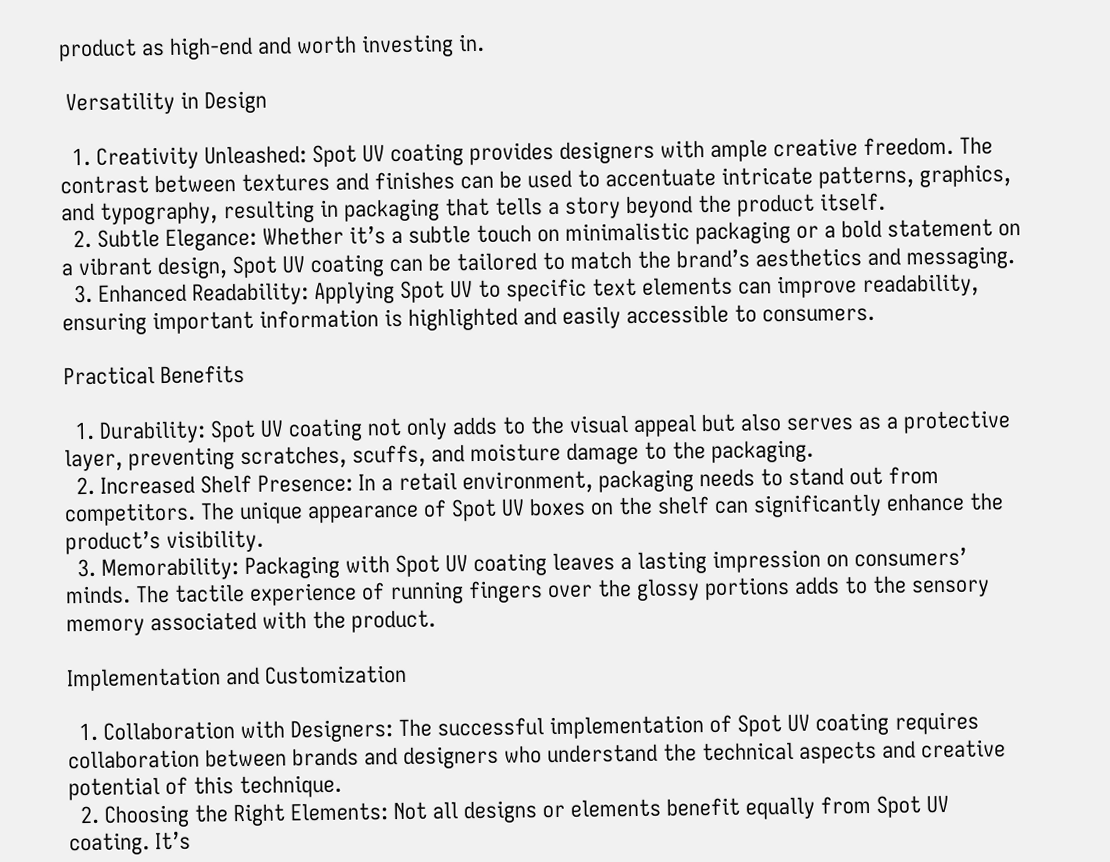product as high-end and worth investing in.

 Versatility in Design

  1. Creativity Unleashed: Spot UV coating provides designers with ample creative freedom. The contrast between textures and finishes can be used to accentuate intricate patterns, graphics, and typography, resulting in packaging that tells a story beyond the product itself.
  2. Subtle Elegance: Whether it’s a subtle touch on minimalistic packaging or a bold statement on a vibrant design, Spot UV coating can be tailored to match the brand’s aesthetics and messaging.
  3. Enhanced Readability: Applying Spot UV to specific text elements can improve readability, ensuring important information is highlighted and easily accessible to consumers.

Practical Benefits

  1. Durability: Spot UV coating not only adds to the visual appeal but also serves as a protective layer, preventing scratches, scuffs, and moisture damage to the packaging.
  2. Increased Shelf Presence: In a retail environment, packaging needs to stand out from competitors. The unique appearance of Spot UV boxes on the shelf can significantly enhance the product’s visibility.
  3. Memorability: Packaging with Spot UV coating leaves a lasting impression on consumers’ minds. The tactile experience of running fingers over the glossy portions adds to the sensory memory associated with the product.

Implementation and Customization

  1. Collaboration with Designers: The successful implementation of Spot UV coating requires collaboration between brands and designers who understand the technical aspects and creative potential of this technique.
  2. Choosing the Right Elements: Not all designs or elements benefit equally from Spot UV coating. It’s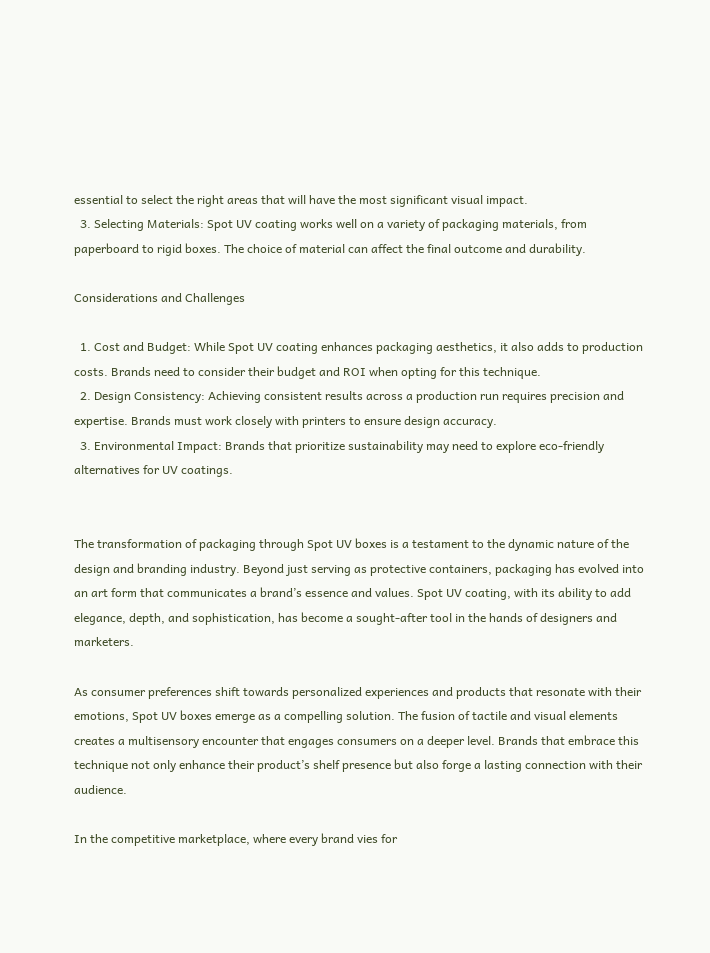essential to select the right areas that will have the most significant visual impact.
  3. Selecting Materials: Spot UV coating works well on a variety of packaging materials, from paperboard to rigid boxes. The choice of material can affect the final outcome and durability.

Considerations and Challenges

  1. Cost and Budget: While Spot UV coating enhances packaging aesthetics, it also adds to production costs. Brands need to consider their budget and ROI when opting for this technique.
  2. Design Consistency: Achieving consistent results across a production run requires precision and expertise. Brands must work closely with printers to ensure design accuracy.
  3. Environmental Impact: Brands that prioritize sustainability may need to explore eco-friendly alternatives for UV coatings.


The transformation of packaging through Spot UV boxes is a testament to the dynamic nature of the design and branding industry. Beyond just serving as protective containers, packaging has evolved into an art form that communicates a brand’s essence and values. Spot UV coating, with its ability to add elegance, depth, and sophistication, has become a sought-after tool in the hands of designers and marketers.

As consumer preferences shift towards personalized experiences and products that resonate with their emotions, Spot UV boxes emerge as a compelling solution. The fusion of tactile and visual elements creates a multisensory encounter that engages consumers on a deeper level. Brands that embrace this technique not only enhance their product’s shelf presence but also forge a lasting connection with their audience.

In the competitive marketplace, where every brand vies for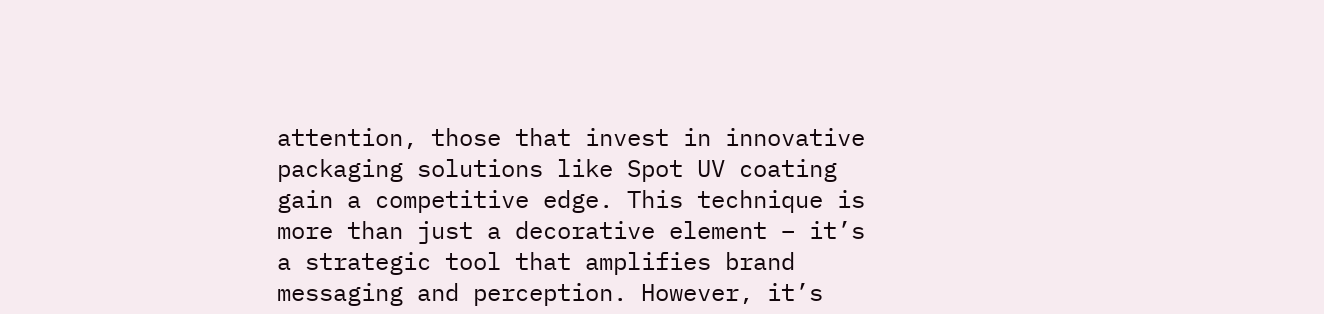attention, those that invest in innovative packaging solutions like Spot UV coating gain a competitive edge. This technique is more than just a decorative element – it’s a strategic tool that amplifies brand messaging and perception. However, it’s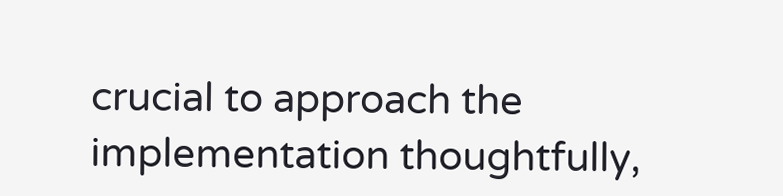crucial to approach the implementation thoughtfully,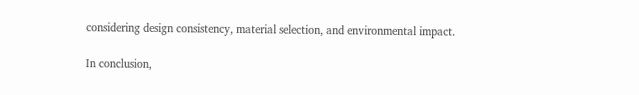considering design consistency, material selection, and environmental impact.

In conclusion,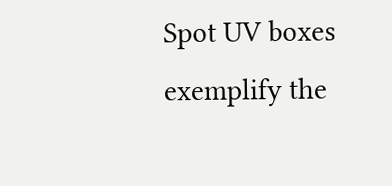Spot UV boxes exemplify the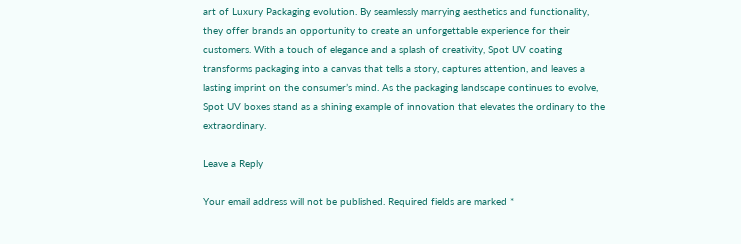art of Luxury Packaging evolution. By seamlessly marrying aesthetics and functionality, they offer brands an opportunity to create an unforgettable experience for their customers. With a touch of elegance and a splash of creativity, Spot UV coating transforms packaging into a canvas that tells a story, captures attention, and leaves a lasting imprint on the consumer’s mind. As the packaging landscape continues to evolve, Spot UV boxes stand as a shining example of innovation that elevates the ordinary to the extraordinary.

Leave a Reply

Your email address will not be published. Required fields are marked *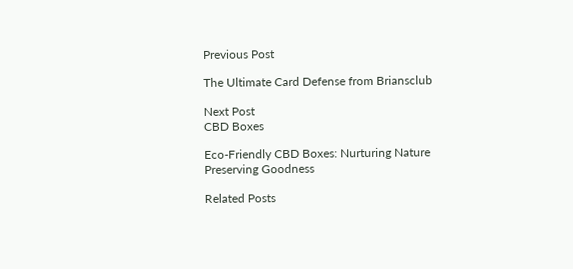Previous Post

The Ultimate Card Defense from Briansclub

Next Post
CBD Boxes

Eco-Friendly CBD Boxes: Nurturing Nature Preserving Goodness

Related Posts